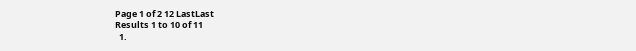Page 1 of 2 12 LastLast
Results 1 to 10 of 11
  1.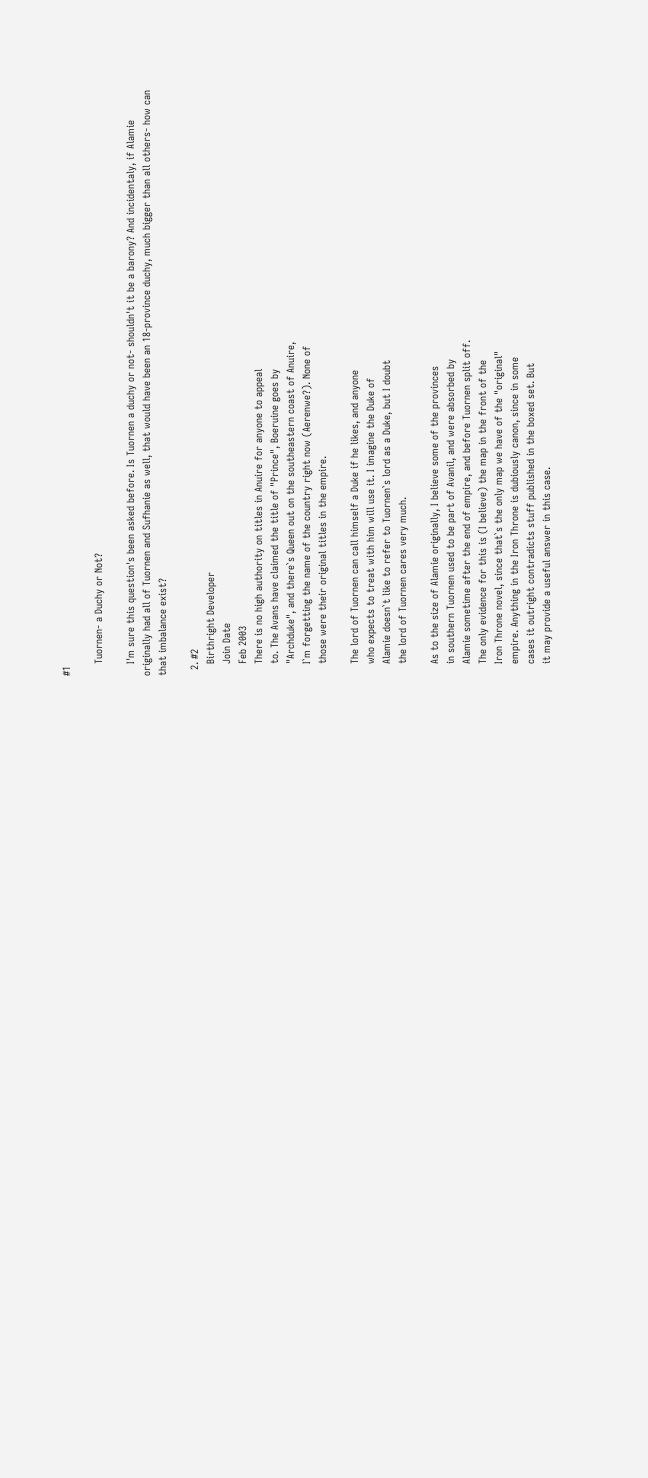#1

    Tuornen- a Duchy or Not?

    I'm sure this question's been asked before. Is Tuornen a duchy or not- shouldn't it be a barony? And incidentaly, if Alamie originally had all of Tuornen and Sufhanie as well, that would have been an 18-province duchy, much bigger than all others- how can that imbalance exist?

  2. #2
    Birthright Developer
    Join Date
    Feb 2003
    There is no high authority on titles in Anuire for anyone to appeal
    to. The Avans have claimed the title of "Prince", Boeruine goes by
    "Archduke", and there`s Queen out on the southeastern coast of Anuire,
    I`m forgetting the name of the country right now (Aerenwe?). None of
    those were their original titles in the empire.

    The lord of Tuornen can call himself a Duke if he likes, and anyone
    who expects to treat with him will use it. I imagine the Duke of
    Alamie doesn`t like to refer to Tuornen`s lord as a Duke, but I doubt
    the lord of Tuornen cares very much.

    As to the size of Alamie originally, I believe some of the provinces
    in southern Tuornen used to be part of Avanil, and were absorbed by
    Alamie sometime after the end of empire, and before Tuornen split off.
    The only evidence for this is (I believe) the map in the front of the
    Iron Throne novel, since that`s the only map we have of the "original"
    empire. Anything in the Iron Throne is dubiously canon, since in some
    cases it outright contradicts stuff published in the boxed set. But
    it may provide a useful answer in this case.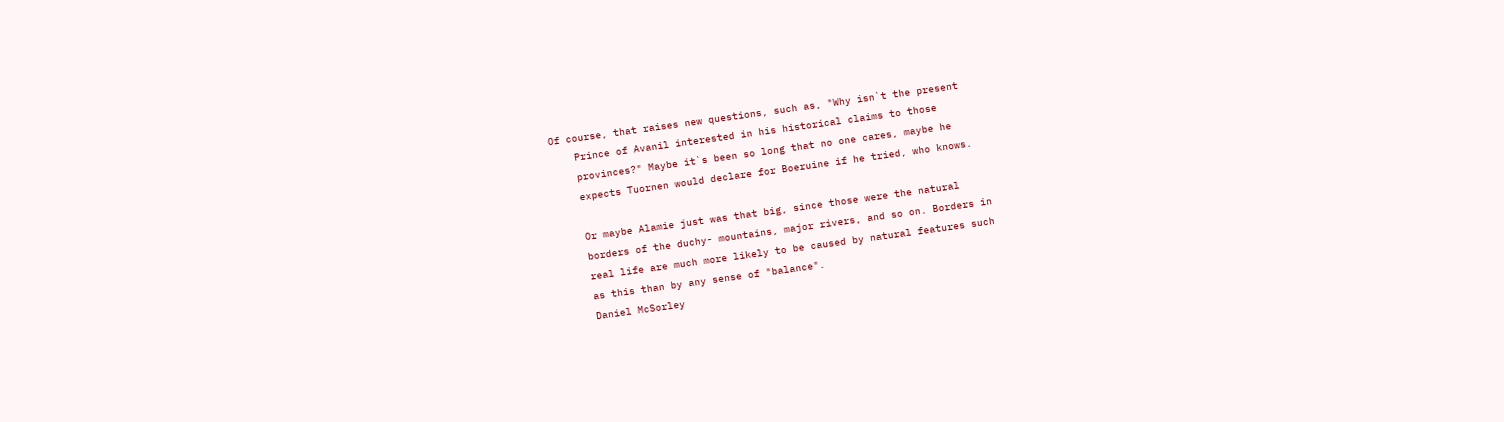Of course, that raises new questions, such as, "Why isn`t the present
    Prince of Avanil interested in his historical claims to those
    provinces?" Maybe it`s been so long that no one cares, maybe he
    expects Tuornen would declare for Boeruine if he tried, who knows.

    Or maybe Alamie just was that big, since those were the natural
    borders of the duchy- mountains, major rivers, and so on. Borders in
    real life are much more likely to be caused by natural features such
    as this than by any sense of "balance".
    Daniel McSorley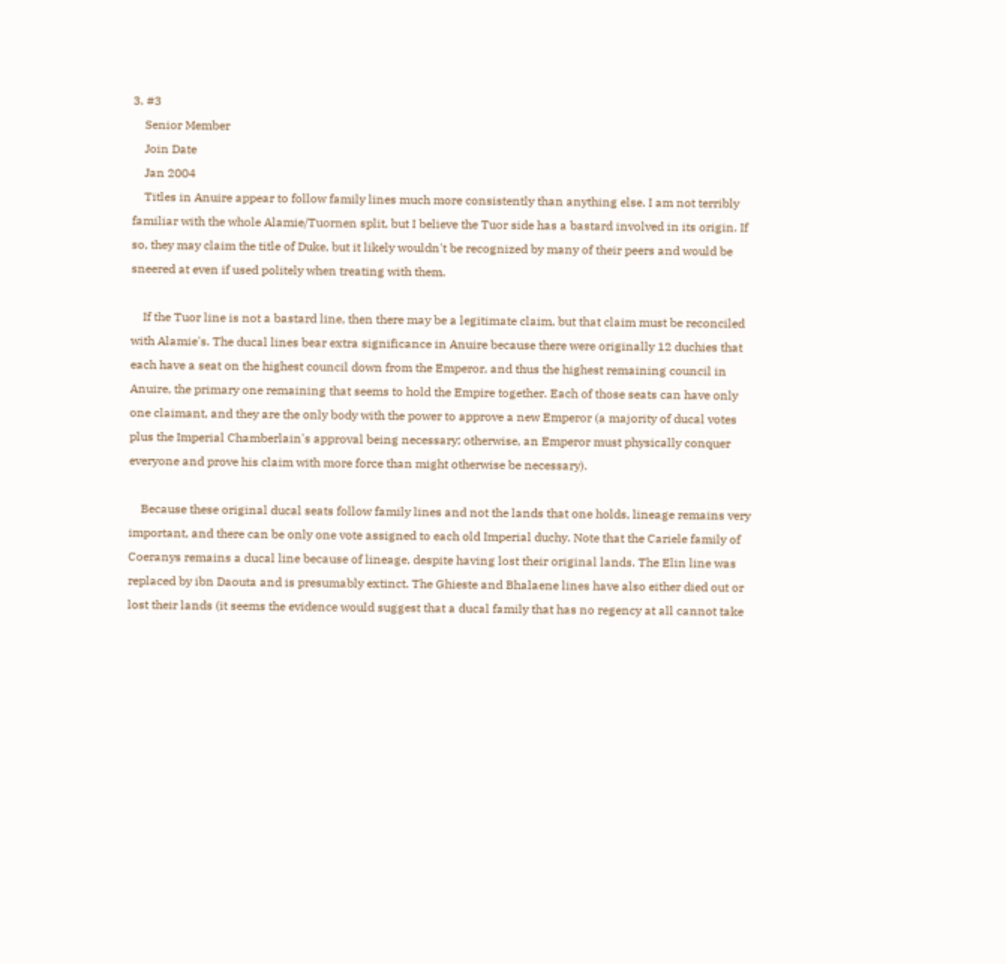3. #3
    Senior Member
    Join Date
    Jan 2004
    Titles in Anuire appear to follow family lines much more consistently than anything else. I am not terribly familiar with the whole Alamie/Tuornen split, but I believe the Tuor side has a bastard involved in its origin. If so, they may claim the title of Duke, but it likely wouldn't be recognized by many of their peers and would be sneered at even if used politely when treating with them.

    If the Tuor line is not a bastard line, then there may be a legitimate claim, but that claim must be reconciled with Alamie's. The ducal lines bear extra significance in Anuire because there were originally 12 duchies that each have a seat on the highest council down from the Emperor, and thus the highest remaining council in Anuire, the primary one remaining that seems to hold the Empire together. Each of those seats can have only one claimant, and they are the only body with the power to approve a new Emperor (a majority of ducal votes plus the Imperial Chamberlain's approval being necessary; otherwise, an Emperor must physically conquer everyone and prove his claim with more force than might otherwise be necessary).

    Because these original ducal seats follow family lines and not the lands that one holds, lineage remains very important, and there can be only one vote assigned to each old Imperial duchy. Note that the Cariele family of Coeranys remains a ducal line because of lineage, despite having lost their original lands. The Elin line was replaced by ibn Daouta and is presumably extinct. The Ghieste and Bhalaene lines have also either died out or lost their lands (it seems the evidence would suggest that a ducal family that has no regency at all cannot take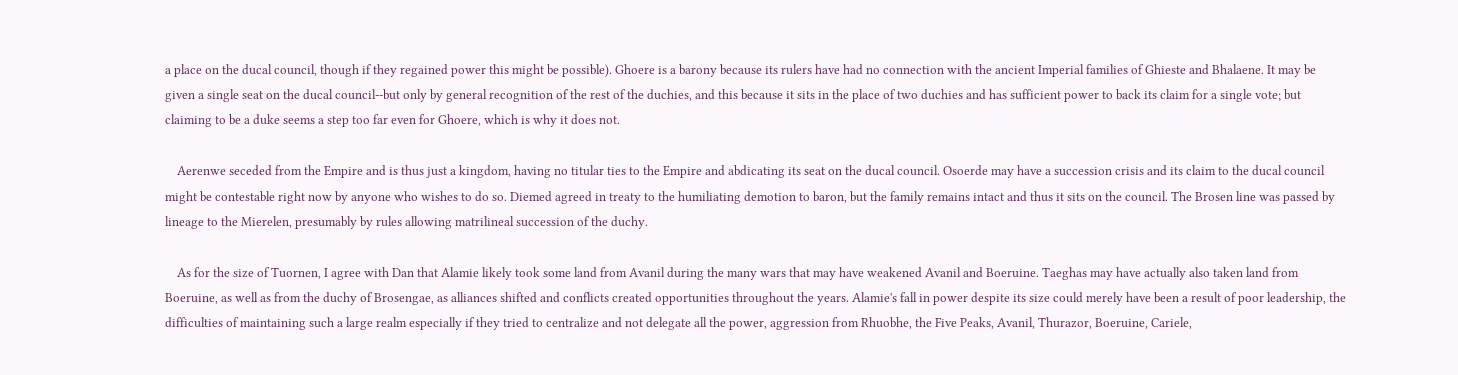a place on the ducal council, though if they regained power this might be possible). Ghoere is a barony because its rulers have had no connection with the ancient Imperial families of Ghieste and Bhalaene. It may be given a single seat on the ducal council--but only by general recognition of the rest of the duchies, and this because it sits in the place of two duchies and has sufficient power to back its claim for a single vote; but claiming to be a duke seems a step too far even for Ghoere, which is why it does not.

    Aerenwe seceded from the Empire and is thus just a kingdom, having no titular ties to the Empire and abdicating its seat on the ducal council. Osoerde may have a succession crisis and its claim to the ducal council might be contestable right now by anyone who wishes to do so. Diemed agreed in treaty to the humiliating demotion to baron, but the family remains intact and thus it sits on the council. The Brosen line was passed by lineage to the Mierelen, presumably by rules allowing matrilineal succession of the duchy.

    As for the size of Tuornen, I agree with Dan that Alamie likely took some land from Avanil during the many wars that may have weakened Avanil and Boeruine. Taeghas may have actually also taken land from Boeruine, as well as from the duchy of Brosengae, as alliances shifted and conflicts created opportunities throughout the years. Alamie's fall in power despite its size could merely have been a result of poor leadership, the difficulties of maintaining such a large realm especially if they tried to centralize and not delegate all the power, aggression from Rhuobhe, the Five Peaks, Avanil, Thurazor, Boeruine, Cariele,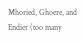Mhoried, Ghoere, and Endier (too many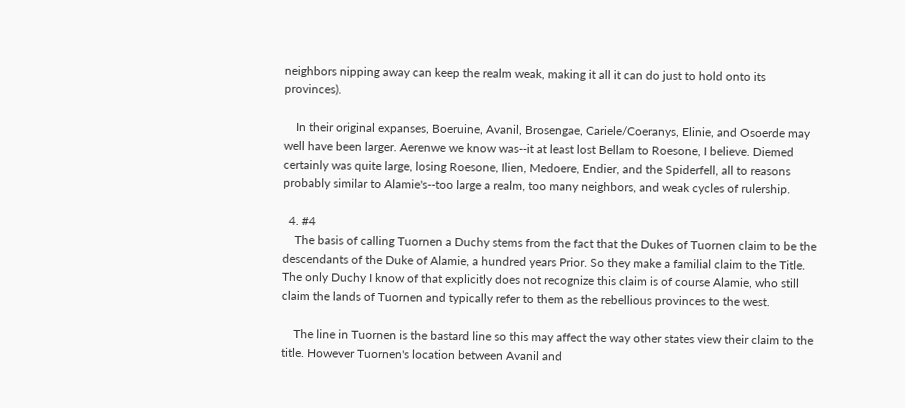neighbors nipping away can keep the realm weak, making it all it can do just to hold onto its provinces).

    In their original expanses, Boeruine, Avanil, Brosengae, Cariele/Coeranys, Elinie, and Osoerde may well have been larger. Aerenwe we know was--it at least lost Bellam to Roesone, I believe. Diemed certainly was quite large, losing Roesone, Ilien, Medoere, Endier, and the Spiderfell, all to reasons probably similar to Alamie's--too large a realm, too many neighbors, and weak cycles of rulership.

  4. #4
    The basis of calling Tuornen a Duchy stems from the fact that the Dukes of Tuornen claim to be the descendants of the Duke of Alamie, a hundred years Prior. So they make a familial claim to the Title. The only Duchy I know of that explicitly does not recognize this claim is of course Alamie, who still claim the lands of Tuornen and typically refer to them as the rebellious provinces to the west.

    The line in Tuornen is the bastard line so this may affect the way other states view their claim to the title. However Tuornen's location between Avanil and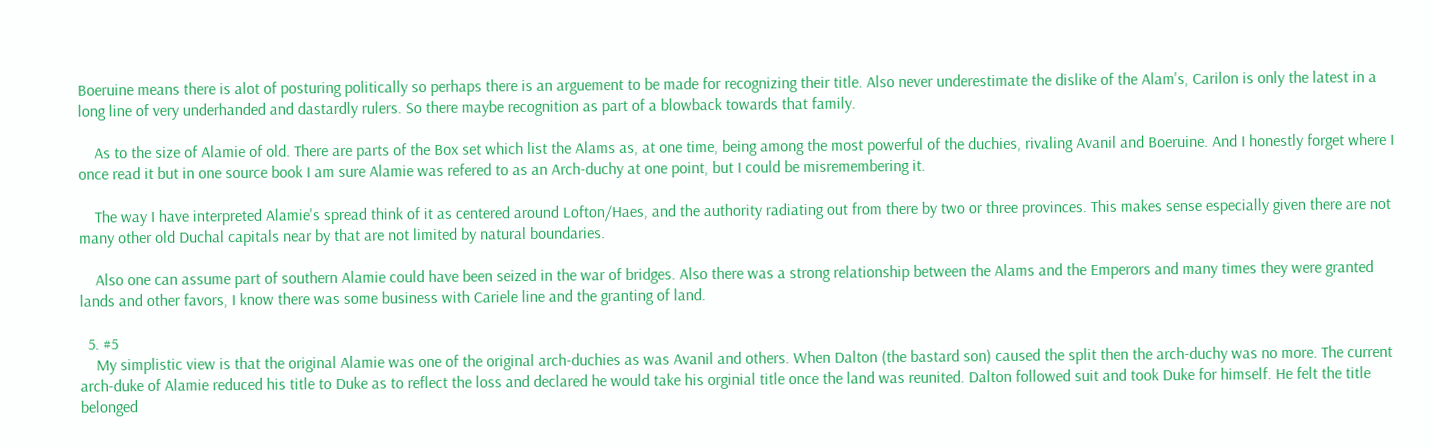Boeruine means there is alot of posturing politically so perhaps there is an arguement to be made for recognizing their title. Also never underestimate the dislike of the Alam's, Carilon is only the latest in a long line of very underhanded and dastardly rulers. So there maybe recognition as part of a blowback towards that family.

    As to the size of Alamie of old. There are parts of the Box set which list the Alams as, at one time, being among the most powerful of the duchies, rivaling Avanil and Boeruine. And I honestly forget where I once read it but in one source book I am sure Alamie was refered to as an Arch-duchy at one point, but I could be misremembering it.

    The way I have interpreted Alamie's spread think of it as centered around Lofton/Haes, and the authority radiating out from there by two or three provinces. This makes sense especially given there are not many other old Duchal capitals near by that are not limited by natural boundaries.

    Also one can assume part of southern Alamie could have been seized in the war of bridges. Also there was a strong relationship between the Alams and the Emperors and many times they were granted lands and other favors, I know there was some business with Cariele line and the granting of land.

  5. #5
    My simplistic view is that the original Alamie was one of the original arch-duchies as was Avanil and others. When Dalton (the bastard son) caused the split then the arch-duchy was no more. The current arch-duke of Alamie reduced his title to Duke as to reflect the loss and declared he would take his orginial title once the land was reunited. Dalton followed suit and took Duke for himself. He felt the title belonged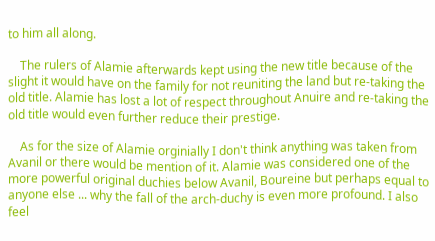to him all along.

    The rulers of Alamie afterwards kept using the new title because of the slight it would have on the family for not reuniting the land but re-taking the old title. Alamie has lost a lot of respect throughout Anuire and re-taking the old title would even further reduce their prestige.

    As for the size of Alamie orginially I don't think anything was taken from Avanil or there would be mention of it. Alamie was considered one of the more powerful original duchies below Avanil, Boureine but perhaps equal to anyone else ... why the fall of the arch-duchy is even more profound. I also feel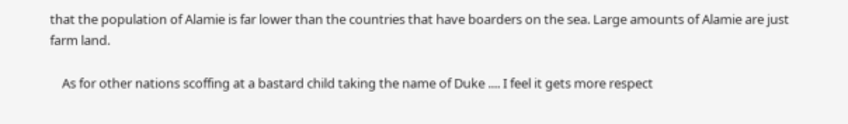that the population of Alamie is far lower than the countries that have boarders on the sea. Large amounts of Alamie are just farm land.

    As for other nations scoffing at a bastard child taking the name of Duke .... I feel it gets more respect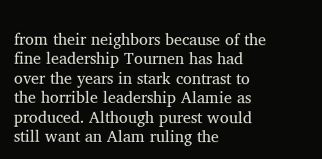from their neighbors because of the fine leadership Tournen has had over the years in stark contrast to the horrible leadership Alamie as produced. Although purest would still want an Alam ruling the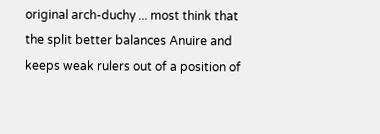original arch-duchy ... most think that the split better balances Anuire and keeps weak rulers out of a position of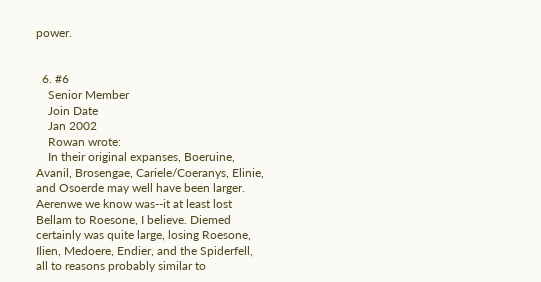power.


  6. #6
    Senior Member
    Join Date
    Jan 2002
    Rowan wrote:
    In their original expanses, Boeruine, Avanil, Brosengae, Cariele/Coeranys, Elinie, and Osoerde may well have been larger. Aerenwe we know was--it at least lost Bellam to Roesone, I believe. Diemed certainly was quite large, losing Roesone, Ilien, Medoere, Endier, and the Spiderfell, all to reasons probably similar to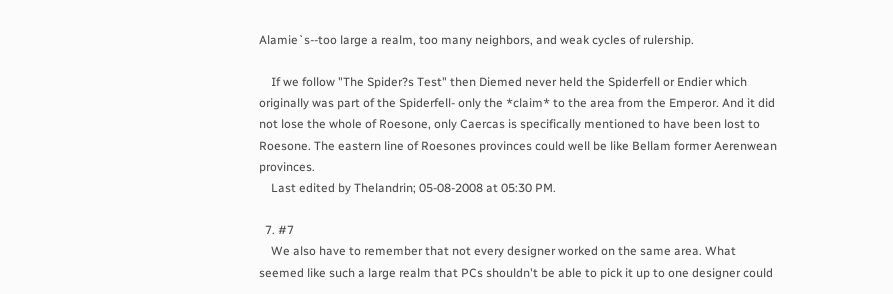Alamie`s--too large a realm, too many neighbors, and weak cycles of rulership.

    If we follow "The Spider?s Test" then Diemed never held the Spiderfell or Endier which originally was part of the Spiderfell- only the *claim* to the area from the Emperor. And it did not lose the whole of Roesone, only Caercas is specifically mentioned to have been lost to Roesone. The eastern line of Roesones provinces could well be like Bellam former Aerenwean provinces.
    Last edited by Thelandrin; 05-08-2008 at 05:30 PM.

  7. #7
    We also have to remember that not every designer worked on the same area. What seemed like such a large realm that PCs shouldn't be able to pick it up to one designer could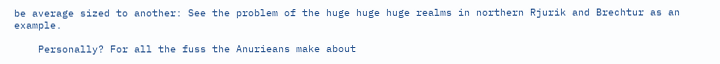be average sized to another: See the problem of the huge huge huge realms in northern Rjurik and Brechtur as an example.

    Personally? For all the fuss the Anurieans make about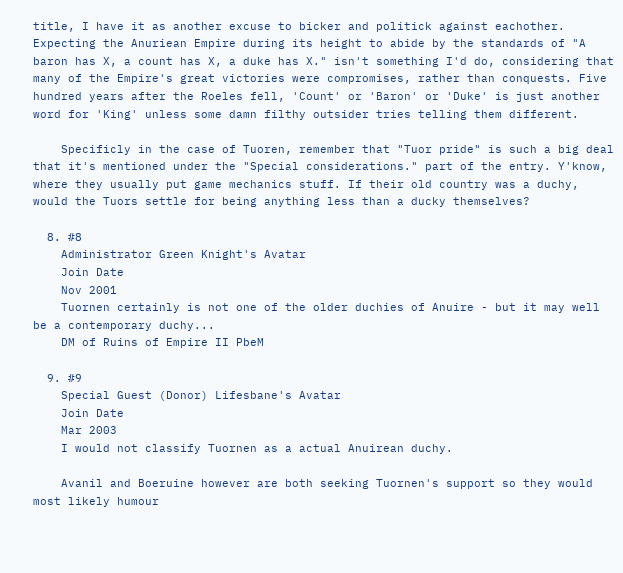title, I have it as another excuse to bicker and politick against eachother. Expecting the Anuriean Empire during its height to abide by the standards of "A baron has X, a count has X, a duke has X." isn't something I'd do, considering that many of the Empire's great victories were compromises, rather than conquests. Five hundred years after the Roeles fell, 'Count' or 'Baron' or 'Duke' is just another word for 'King' unless some damn filthy outsider tries telling them different.

    Specificly in the case of Tuoren, remember that "Tuor pride" is such a big deal that it's mentioned under the "Special considerations." part of the entry. Y'know, where they usually put game mechanics stuff. If their old country was a duchy, would the Tuors settle for being anything less than a ducky themselves?

  8. #8
    Administrator Green Knight's Avatar
    Join Date
    Nov 2001
    Tuornen certainly is not one of the older duchies of Anuire - but it may well be a contemporary duchy...
    DM of Ruins of Empire II PbeM

  9. #9
    Special Guest (Donor) Lifesbane's Avatar
    Join Date
    Mar 2003
    I would not classify Tuornen as a actual Anuirean duchy.

    Avanil and Boeruine however are both seeking Tuornen's support so they would most likely humour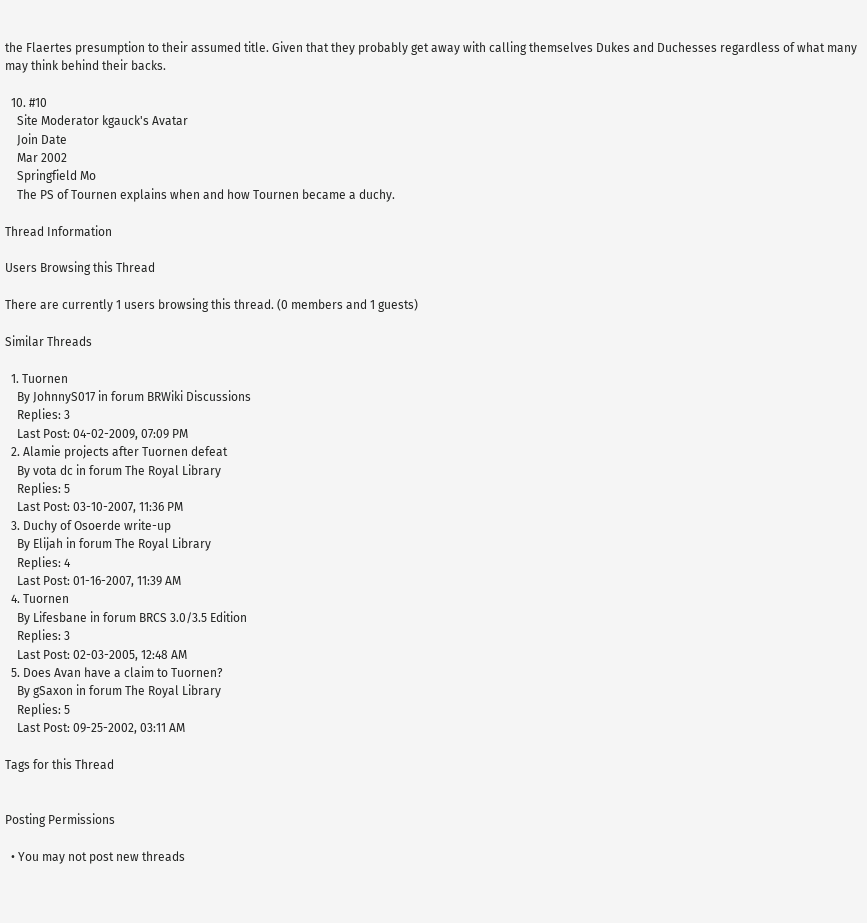the Flaertes presumption to their assumed title. Given that they probably get away with calling themselves Dukes and Duchesses regardless of what many may think behind their backs.

  10. #10
    Site Moderator kgauck's Avatar
    Join Date
    Mar 2002
    Springfield Mo
    The PS of Tournen explains when and how Tournen became a duchy.

Thread Information

Users Browsing this Thread

There are currently 1 users browsing this thread. (0 members and 1 guests)

Similar Threads

  1. Tuornen
    By JohnnyS017 in forum BRWiki Discussions
    Replies: 3
    Last Post: 04-02-2009, 07:09 PM
  2. Alamie projects after Tuornen defeat
    By vota dc in forum The Royal Library
    Replies: 5
    Last Post: 03-10-2007, 11:36 PM
  3. Duchy of Osoerde write-up
    By Elijah in forum The Royal Library
    Replies: 4
    Last Post: 01-16-2007, 11:39 AM
  4. Tuornen
    By Lifesbane in forum BRCS 3.0/3.5 Edition
    Replies: 3
    Last Post: 02-03-2005, 12:48 AM
  5. Does Avan have a claim to Tuornen?
    By gSaxon in forum The Royal Library
    Replies: 5
    Last Post: 09-25-2002, 03:11 AM

Tags for this Thread


Posting Permissions

  • You may not post new threads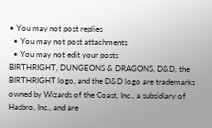• You may not post replies
  • You may not post attachments
  • You may not edit your posts
BIRTHRIGHT, DUNGEONS & DRAGONS, D&D, the BIRTHRIGHT logo, and the D&D logo are trademarks owned by Wizards of the Coast, Inc., a subsidiary of Hasbro, Inc., and are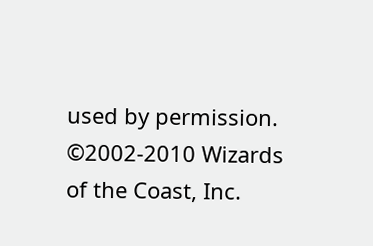used by permission. ©2002-2010 Wizards of the Coast, Inc.